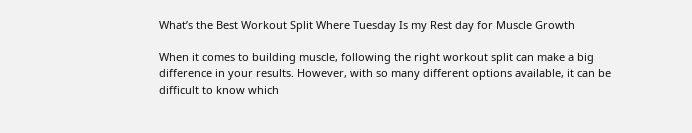What’s the Best Workout Split Where Tuesday Is my Rest day for Muscle Growth

When it comes to building muscle, following the right workout split can make a big difference in your results. However, with so many different options available, it can be difficult to know which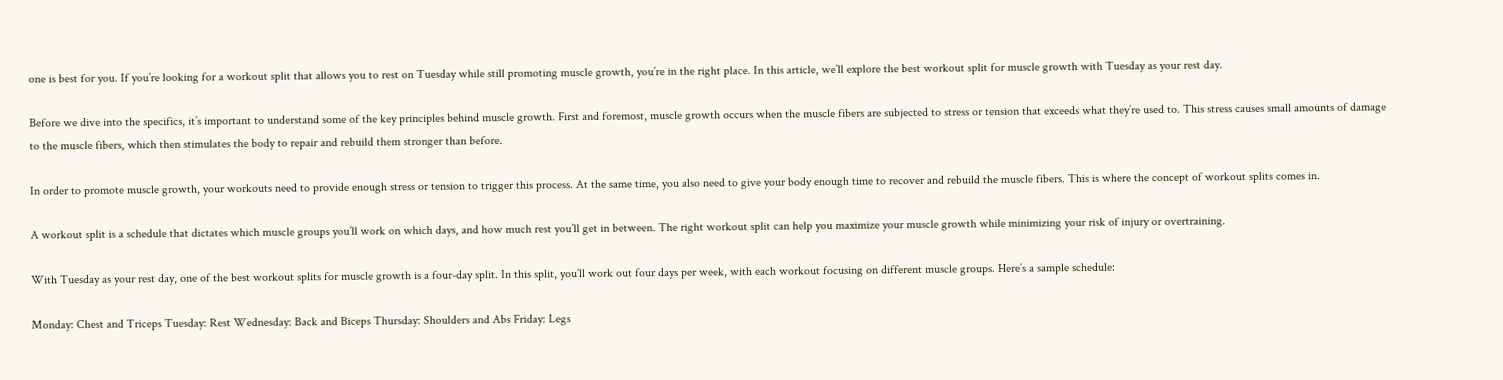one is best for you. If you’re looking for a workout split that allows you to rest on Tuesday while still promoting muscle growth, you’re in the right place. In this article, we’ll explore the best workout split for muscle growth with Tuesday as your rest day.

Before we dive into the specifics, it’s important to understand some of the key principles behind muscle growth. First and foremost, muscle growth occurs when the muscle fibers are subjected to stress or tension that exceeds what they’re used to. This stress causes small amounts of damage to the muscle fibers, which then stimulates the body to repair and rebuild them stronger than before.

In order to promote muscle growth, your workouts need to provide enough stress or tension to trigger this process. At the same time, you also need to give your body enough time to recover and rebuild the muscle fibers. This is where the concept of workout splits comes in.

A workout split is a schedule that dictates which muscle groups you’ll work on which days, and how much rest you’ll get in between. The right workout split can help you maximize your muscle growth while minimizing your risk of injury or overtraining.

With Tuesday as your rest day, one of the best workout splits for muscle growth is a four-day split. In this split, you’ll work out four days per week, with each workout focusing on different muscle groups. Here’s a sample schedule:

Monday: Chest and Triceps Tuesday: Rest Wednesday: Back and Biceps Thursday: Shoulders and Abs Friday: Legs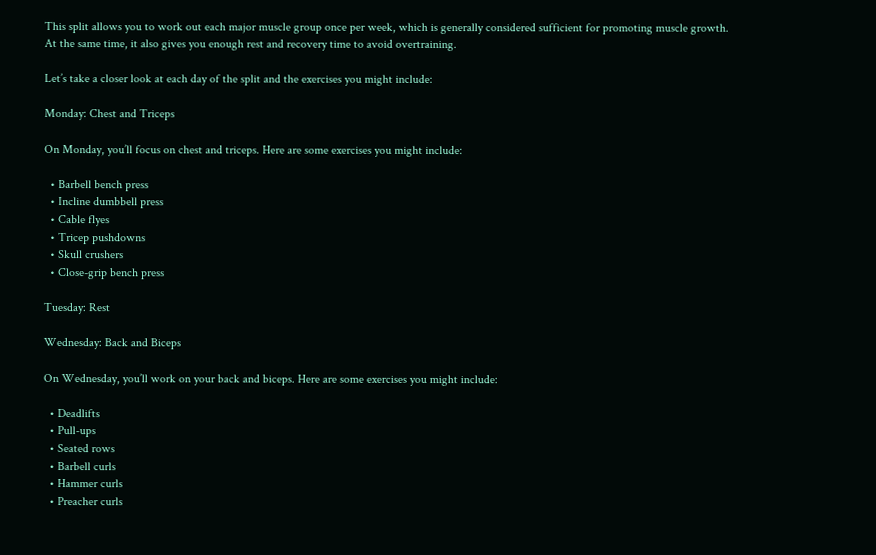This split allows you to work out each major muscle group once per week, which is generally considered sufficient for promoting muscle growth. At the same time, it also gives you enough rest and recovery time to avoid overtraining.

Let’s take a closer look at each day of the split and the exercises you might include:

Monday: Chest and Triceps

On Monday, you’ll focus on chest and triceps. Here are some exercises you might include:

  • Barbell bench press
  • Incline dumbbell press
  • Cable flyes
  • Tricep pushdowns
  • Skull crushers
  • Close-grip bench press

Tuesday: Rest

Wednesday: Back and Biceps

On Wednesday, you’ll work on your back and biceps. Here are some exercises you might include:

  • Deadlifts
  • Pull-ups
  • Seated rows
  • Barbell curls
  • Hammer curls
  • Preacher curls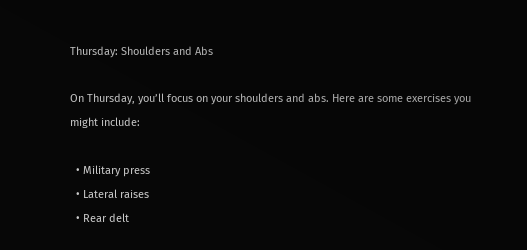Thursday: Shoulders and Abs

On Thursday, you’ll focus on your shoulders and abs. Here are some exercises you might include:

  • Military press
  • Lateral raises
  • Rear delt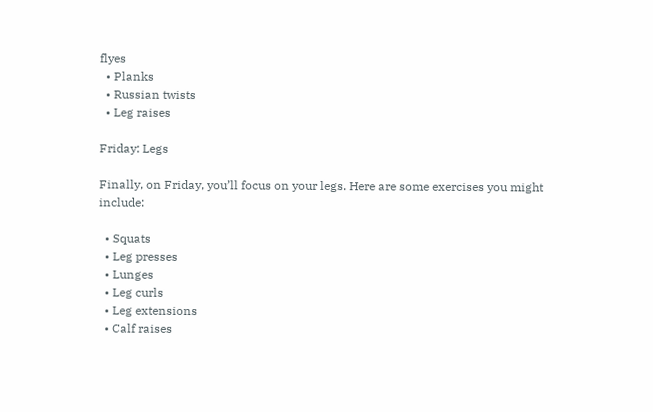flyes
  • Planks
  • Russian twists
  • Leg raises

Friday: Legs

Finally, on Friday, you’ll focus on your legs. Here are some exercises you might include:

  • Squats
  • Leg presses
  • Lunges
  • Leg curls
  • Leg extensions
  • Calf raises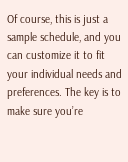Of course, this is just a sample schedule, and you can customize it to fit your individual needs and preferences. The key is to make sure you’re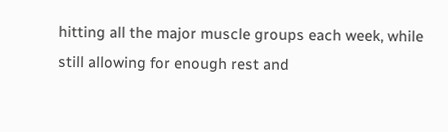hitting all the major muscle groups each week, while still allowing for enough rest and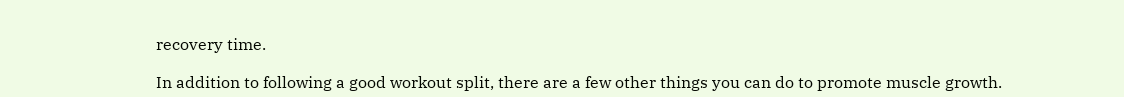recovery time.

In addition to following a good workout split, there are a few other things you can do to promote muscle growth.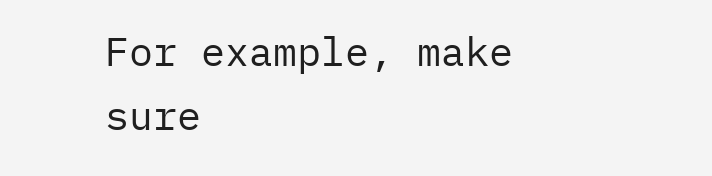For example, make sure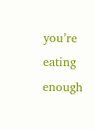you’re eating enough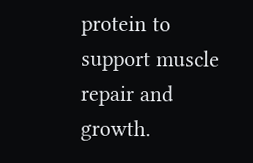protein to support muscle repair and growth.